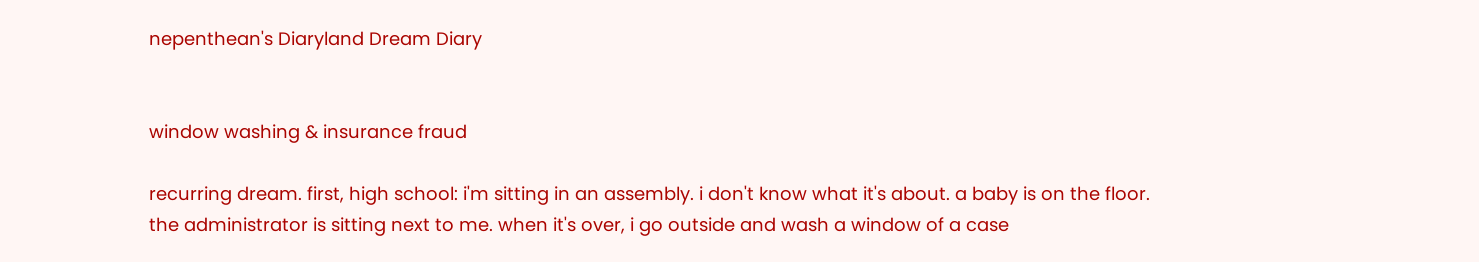nepenthean's Diaryland Dream Diary


window washing & insurance fraud

recurring dream. first, high school: i'm sitting in an assembly. i don't know what it's about. a baby is on the floor. the administrator is sitting next to me. when it's over, i go outside and wash a window of a case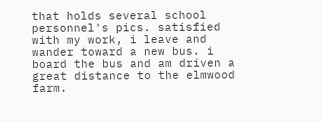that holds several school personnel's pics. satisfied with my work, i leave and wander toward a new bus. i board the bus and am driven a great distance to the elmwood farm.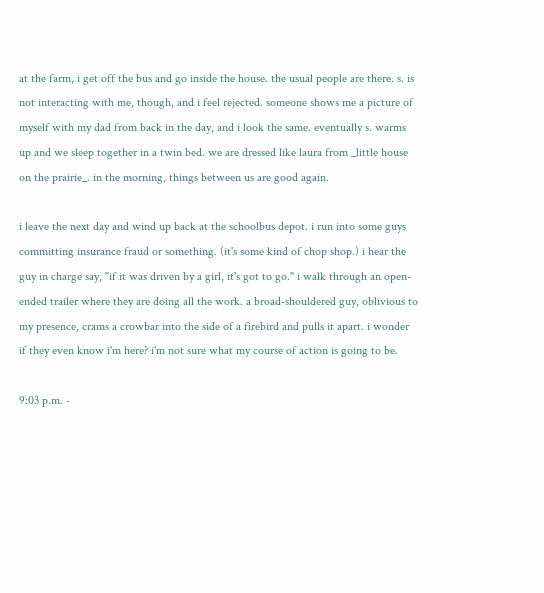at the farm, i get off the bus and go inside the house. the usual people are there. s. is not interacting with me, though, and i feel rejected. someone shows me a picture of myself with my dad from back in the day, and i look the same. eventually s. warms up and we sleep together in a twin bed. we are dressed like laura from _little house on the prairie_. in the morning, things between us are good again.

i leave the next day and wind up back at the schoolbus depot. i run into some guys committing insurance fraud or something. (it's some kind of chop shop.) i hear the guy in charge say, "if it was driven by a girl, it's got to go." i walk through an open-ended trailer where they are doing all the work. a broad-shouldered guy, oblivious to my presence, crams a crowbar into the side of a firebird and pulls it apart. i wonder if they even know i'm here? i'm not sure what my course of action is going to be.

9:03 p.m. -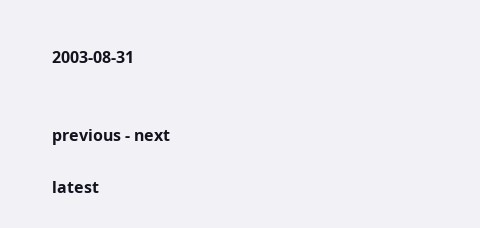2003-08-31


previous - next

latest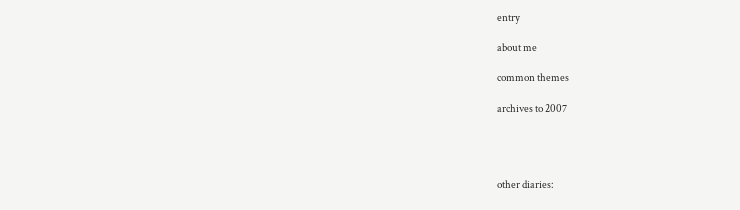entry

about me

common themes

archives to 2007




other diaries: